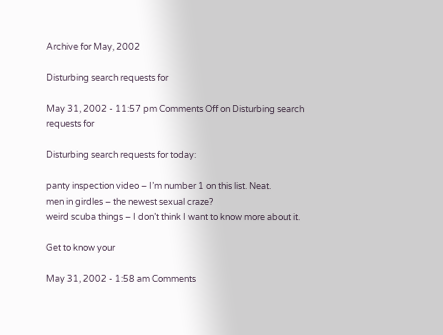Archive for May, 2002

Disturbing search requests for

May 31, 2002 - 11:57 pm Comments Off on Disturbing search requests for

Disturbing search requests for today:

panty inspection video – I’m number 1 on this list. Neat.
men in girdles – the newest sexual craze?
weird scuba things – I don’t think I want to know more about it.

Get to know your

May 31, 2002 - 1:58 am Comments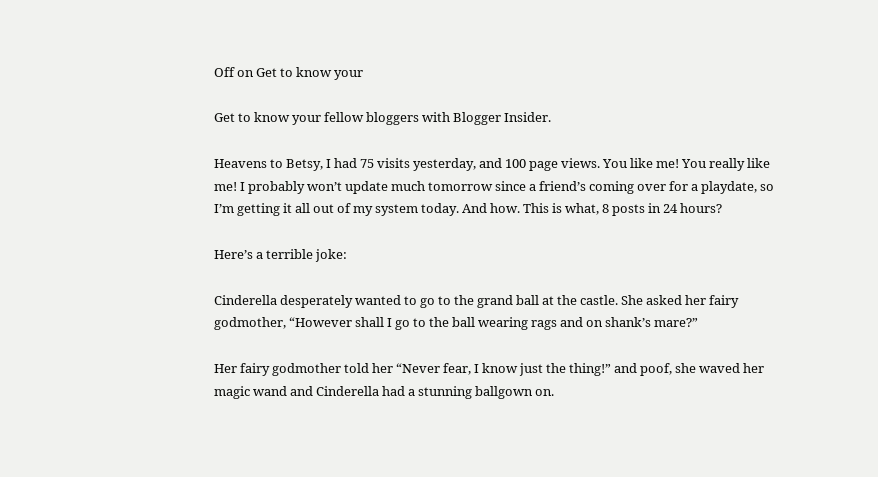Off on Get to know your

Get to know your fellow bloggers with Blogger Insider.

Heavens to Betsy, I had 75 visits yesterday, and 100 page views. You like me! You really like me! I probably won’t update much tomorrow since a friend’s coming over for a playdate, so I’m getting it all out of my system today. And how. This is what, 8 posts in 24 hours?

Here’s a terrible joke:

Cinderella desperately wanted to go to the grand ball at the castle. She asked her fairy godmother, “However shall I go to the ball wearing rags and on shank’s mare?”

Her fairy godmother told her “Never fear, I know just the thing!” and poof, she waved her magic wand and Cinderella had a stunning ballgown on.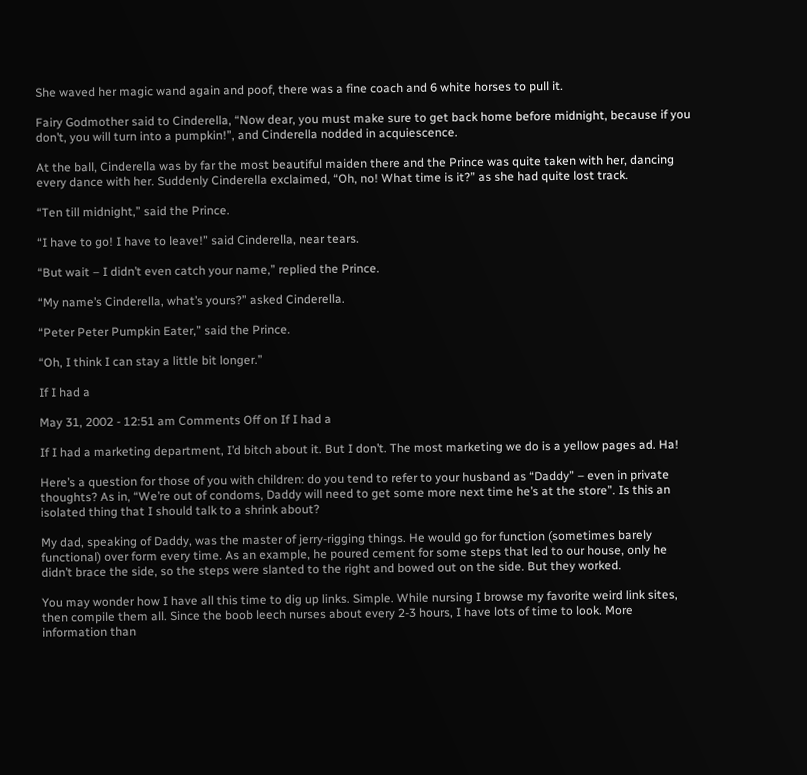She waved her magic wand again and poof, there was a fine coach and 6 white horses to pull it.

Fairy Godmother said to Cinderella, “Now dear, you must make sure to get back home before midnight, because if you don’t, you will turn into a pumpkin!”, and Cinderella nodded in acquiescence.

At the ball, Cinderella was by far the most beautiful maiden there and the Prince was quite taken with her, dancing every dance with her. Suddenly Cinderella exclaimed, “Oh, no! What time is it?” as she had quite lost track.

“Ten till midnight,” said the Prince.

“I have to go! I have to leave!” said Cinderella, near tears.

“But wait – I didn’t even catch your name,” replied the Prince.

“My name’s Cinderella, what’s yours?” asked Cinderella.

“Peter Peter Pumpkin Eater,” said the Prince.

“Oh, I think I can stay a little bit longer.”

If I had a

May 31, 2002 - 12:51 am Comments Off on If I had a

If I had a marketing department, I’d bitch about it. But I don’t. The most marketing we do is a yellow pages ad. Ha!

Here’s a question for those of you with children: do you tend to refer to your husband as “Daddy” – even in private thoughts? As in, “We’re out of condoms, Daddy will need to get some more next time he’s at the store”. Is this an isolated thing that I should talk to a shrink about?

My dad, speaking of Daddy, was the master of jerry-rigging things. He would go for function (sometimes barely functional) over form every time. As an example, he poured cement for some steps that led to our house, only he didn’t brace the side, so the steps were slanted to the right and bowed out on the side. But they worked.

You may wonder how I have all this time to dig up links. Simple. While nursing I browse my favorite weird link sites, then compile them all. Since the boob leech nurses about every 2-3 hours, I have lots of time to look. More information than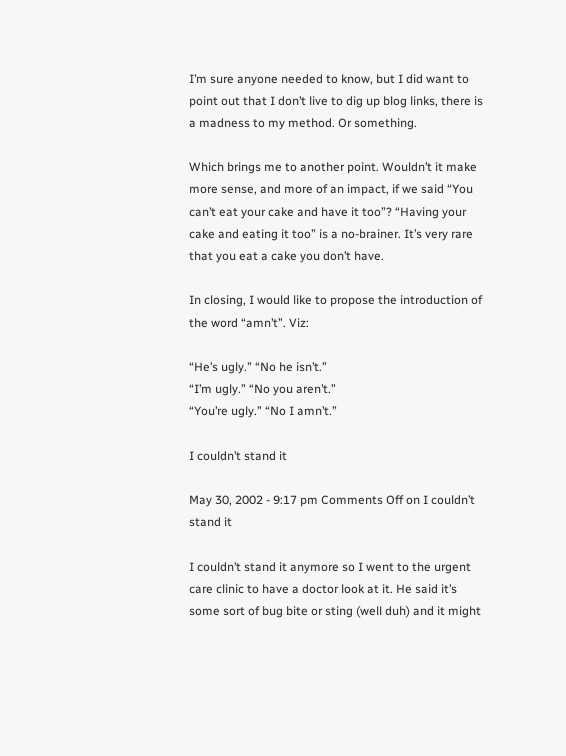I’m sure anyone needed to know, but I did want to point out that I don’t live to dig up blog links, there is a madness to my method. Or something.

Which brings me to another point. Wouldn’t it make more sense, and more of an impact, if we said “You can’t eat your cake and have it too”? “Having your cake and eating it too” is a no-brainer. It’s very rare that you eat a cake you don’t have.

In closing, I would like to propose the introduction of the word “amn’t”. Viz:

“He’s ugly.” “No he isn’t.”
“I’m ugly.” “No you aren’t.”
“You’re ugly.” “No I amn’t.”

I couldn’t stand it

May 30, 2002 - 9:17 pm Comments Off on I couldn’t stand it

I couldn’t stand it anymore so I went to the urgent care clinic to have a doctor look at it. He said it’s some sort of bug bite or sting (well duh) and it might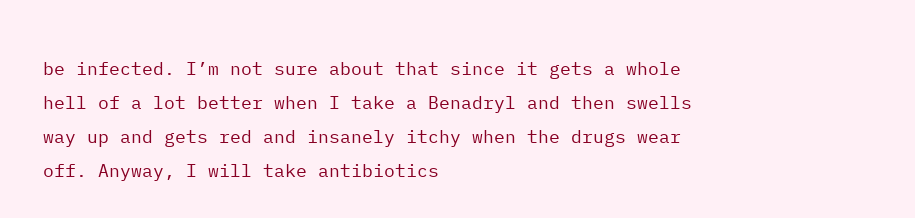be infected. I’m not sure about that since it gets a whole hell of a lot better when I take a Benadryl and then swells way up and gets red and insanely itchy when the drugs wear off. Anyway, I will take antibiotics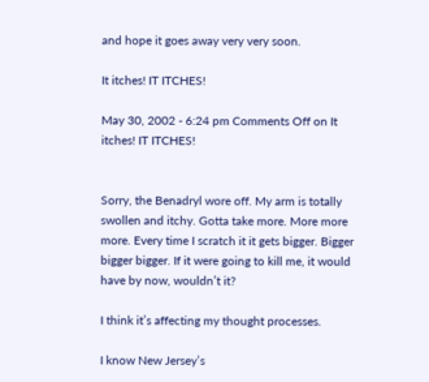and hope it goes away very very soon.

It itches! IT ITCHES!

May 30, 2002 - 6:24 pm Comments Off on It itches! IT ITCHES!


Sorry, the Benadryl wore off. My arm is totally swollen and itchy. Gotta take more. More more more. Every time I scratch it it gets bigger. Bigger bigger bigger. If it were going to kill me, it would have by now, wouldn’t it?

I think it’s affecting my thought processes.

I know New Jersey’s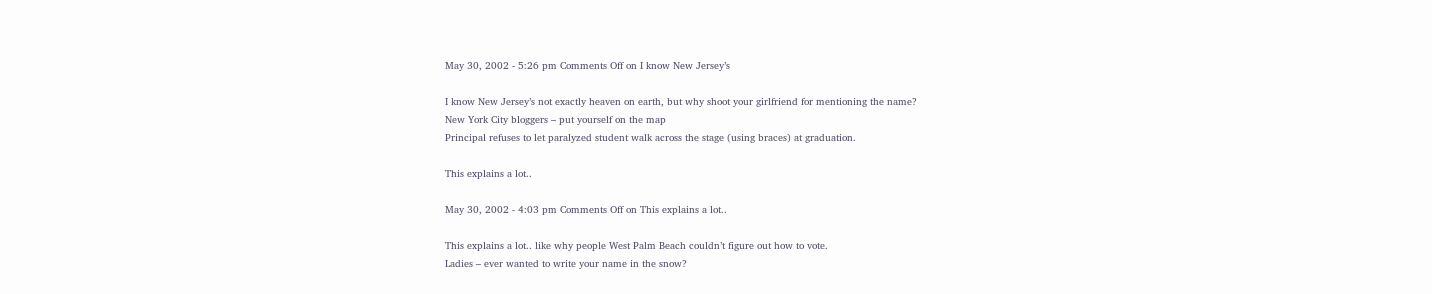May 30, 2002 - 5:26 pm Comments Off on I know New Jersey’s

I know New Jersey’s not exactly heaven on earth, but why shoot your girlfriend for mentioning the name?
New York City bloggers – put yourself on the map
Principal refuses to let paralyzed student walk across the stage (using braces) at graduation.

This explains a lot..

May 30, 2002 - 4:03 pm Comments Off on This explains a lot..

This explains a lot.. like why people West Palm Beach couldn’t figure out how to vote.
Ladies – ever wanted to write your name in the snow?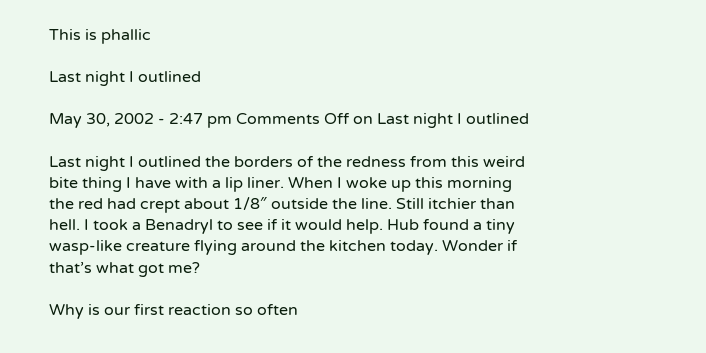This is phallic

Last night I outlined

May 30, 2002 - 2:47 pm Comments Off on Last night I outlined

Last night I outlined the borders of the redness from this weird bite thing I have with a lip liner. When I woke up this morning the red had crept about 1/8″ outside the line. Still itchier than hell. I took a Benadryl to see if it would help. Hub found a tiny wasp-like creature flying around the kitchen today. Wonder if that’s what got me?

Why is our first reaction so often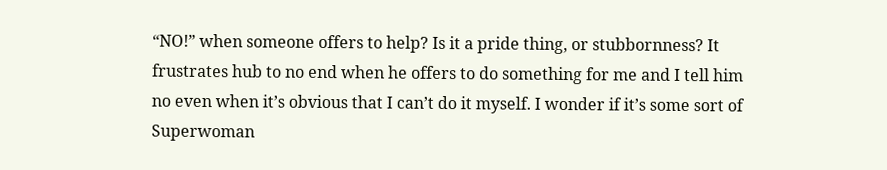“NO!” when someone offers to help? Is it a pride thing, or stubbornness? It frustrates hub to no end when he offers to do something for me and I tell him no even when it’s obvious that I can’t do it myself. I wonder if it’s some sort of Superwoman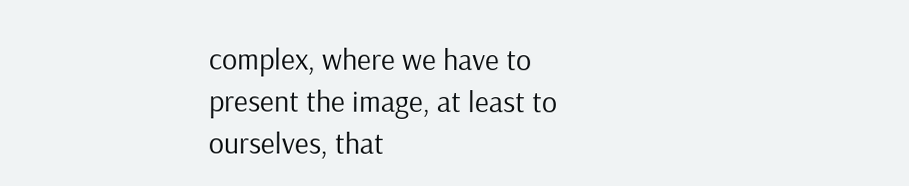complex, where we have to present the image, at least to ourselves, that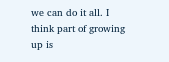we can do it all. I think part of growing up is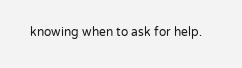knowing when to ask for help.